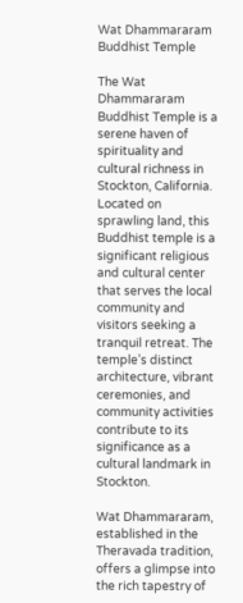Wat Dhammararam Buddhist Temple

The Wat Dhammararam Buddhist Temple is a serene haven of spirituality and cultural richness in Stockton, California. Located on sprawling land, this Buddhist temple is a significant religious and cultural center that serves the local community and visitors seeking a tranquil retreat. The temple’s distinct architecture, vibrant ceremonies, and community activities contribute to its significance as a cultural landmark in Stockton.

Wat Dhammararam, established in the Theravada tradition, offers a glimpse into the rich tapestry of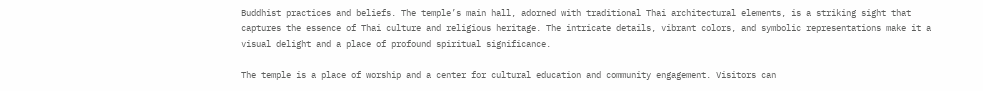Buddhist practices and beliefs. The temple’s main hall, adorned with traditional Thai architectural elements, is a striking sight that captures the essence of Thai culture and religious heritage. The intricate details, vibrant colors, and symbolic representations make it a visual delight and a place of profound spiritual significance.

The temple is a place of worship and a center for cultural education and community engagement. Visitors can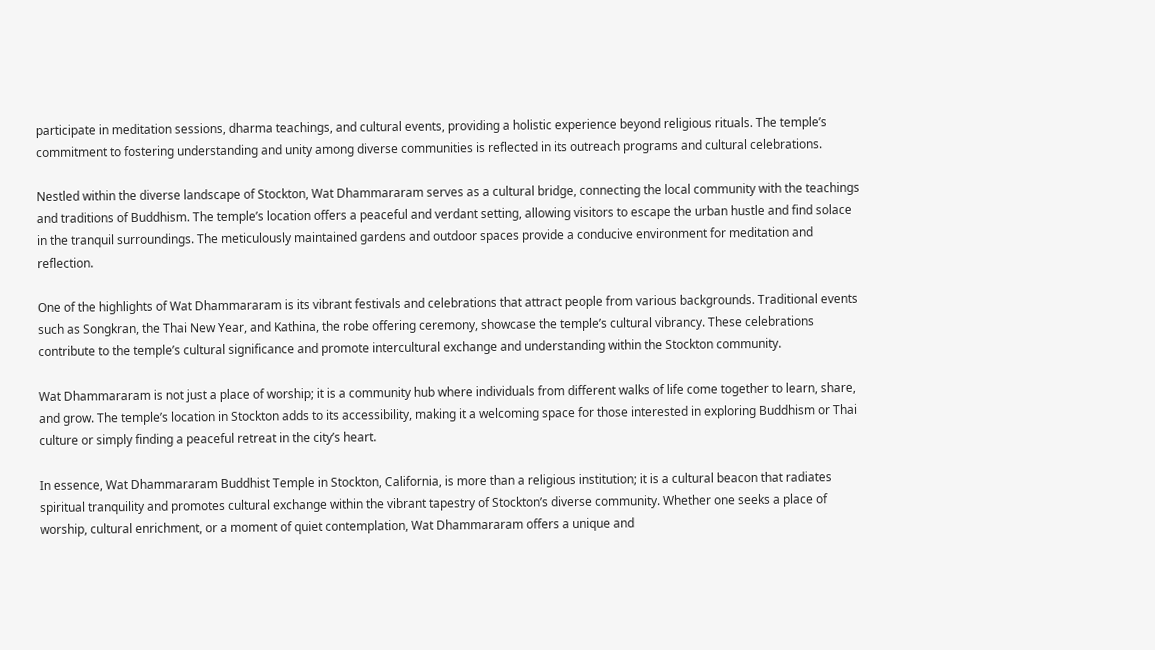participate in meditation sessions, dharma teachings, and cultural events, providing a holistic experience beyond religious rituals. The temple’s commitment to fostering understanding and unity among diverse communities is reflected in its outreach programs and cultural celebrations.

Nestled within the diverse landscape of Stockton, Wat Dhammararam serves as a cultural bridge, connecting the local community with the teachings and traditions of Buddhism. The temple’s location offers a peaceful and verdant setting, allowing visitors to escape the urban hustle and find solace in the tranquil surroundings. The meticulously maintained gardens and outdoor spaces provide a conducive environment for meditation and reflection.

One of the highlights of Wat Dhammararam is its vibrant festivals and celebrations that attract people from various backgrounds. Traditional events such as Songkran, the Thai New Year, and Kathina, the robe offering ceremony, showcase the temple’s cultural vibrancy. These celebrations contribute to the temple’s cultural significance and promote intercultural exchange and understanding within the Stockton community.

Wat Dhammararam is not just a place of worship; it is a community hub where individuals from different walks of life come together to learn, share, and grow. The temple’s location in Stockton adds to its accessibility, making it a welcoming space for those interested in exploring Buddhism or Thai culture or simply finding a peaceful retreat in the city’s heart.

In essence, Wat Dhammararam Buddhist Temple in Stockton, California, is more than a religious institution; it is a cultural beacon that radiates spiritual tranquility and promotes cultural exchange within the vibrant tapestry of Stockton’s diverse community. Whether one seeks a place of worship, cultural enrichment, or a moment of quiet contemplation, Wat Dhammararam offers a unique and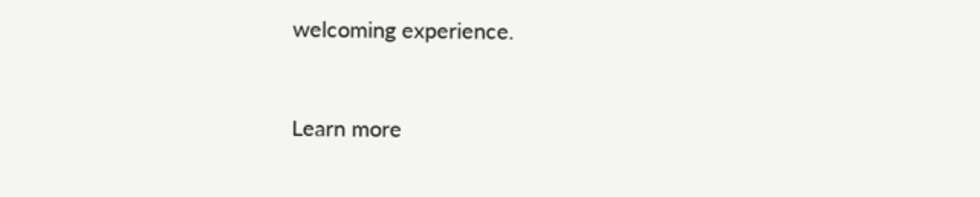welcoming experience.


Learn more